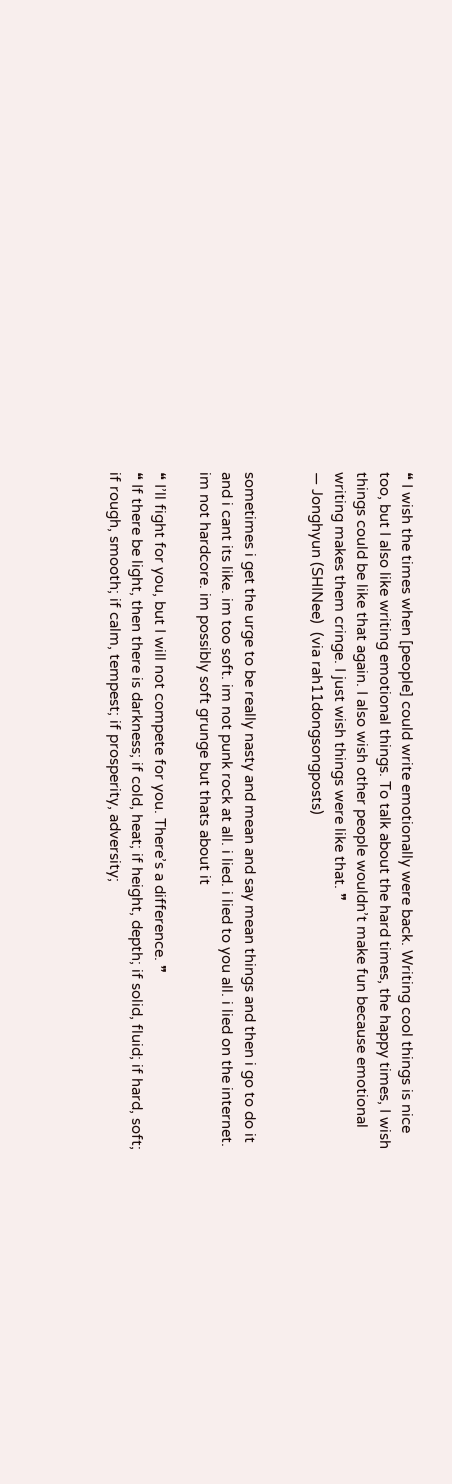❝ I wish the times when [people] could write emotionally were back. Writing cool things is nice too, but I also like writing emotional things. To talk about the hard times, the happy times, I wish things could be like that again. I also wish other people wouldn’t make fun because emotional writing makes them cringe. I just wish things were like that. ❞
— Jonghyun (SHINee)  (via rah11dongsongposts)


sometimes i get the urge to be really nasty and mean and say mean things and then i go to do it and i cant its like. im too soft. im not punk rock at all. i lied. i lied to you all. i lied on the internet. im not hardcore. im possibly soft grunge but thats about it

❝ I’ll fight for you, but I will not compete for you. There’s a difference. ❞
❝ If there be light, then there is darkness; if cold, heat; if height, depth; if solid, fluid; if hard, soft; if rough, smooth; if calm, tempest; if prosperity, adversity;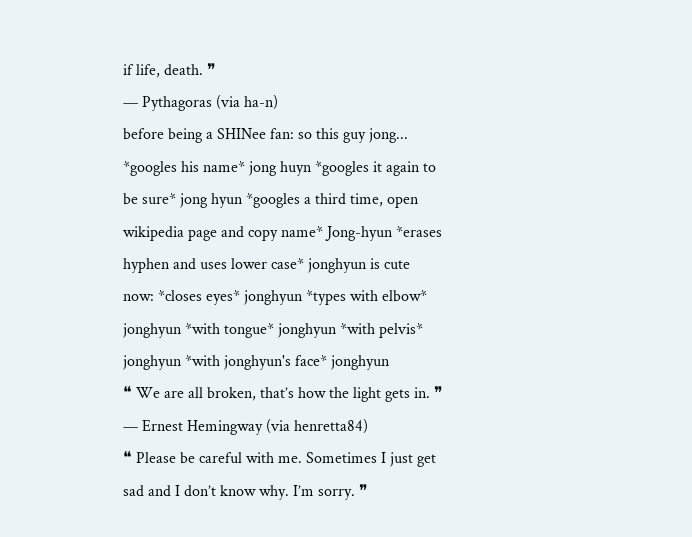if life, death. ❞
— Pythagoras (via ha-n)
before being a SHINee fan: so this guy jong... *googles his name* jong huyn *googles it again to be sure* jong hyun *googles a third time, open wikipedia page and copy name* Jong-hyun *erases hyphen and uses lower case* jonghyun is cute
now: *closes eyes* jonghyun *types with elbow* jonghyun *with tongue* jonghyun *with pelvis* jonghyun *with jonghyun's face* jonghyun
❝ We are all broken, that’s how the light gets in. ❞
— Ernest Hemingway (via henretta84)
❝ Please be careful with me. Sometimes I just get sad and I don’t know why. I’m sorry. ❞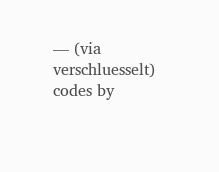— (via verschluesselt)
codes by